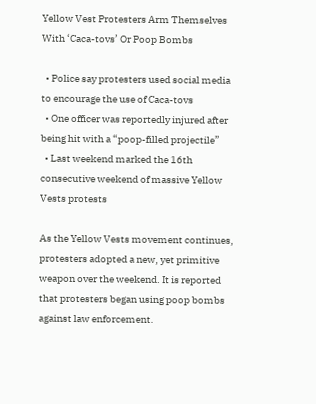Yellow Vest Protesters Arm Themselves With ‘Caca-tovs’ Or Poop Bombs

  • Police say protesters used social media to encourage the use of Caca-tovs
  • One officer was reportedly injured after being hit with a “poop-filled projectile”
  • Last weekend marked the 16th consecutive weekend of massive Yellow Vests protests

As the Yellow Vests movement continues, protesters adopted a new, yet primitive weapon over the weekend. It is reported that protesters began using poop bombs against law enforcement.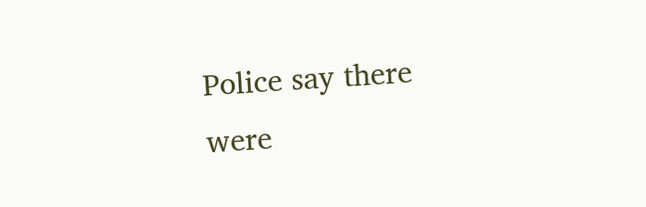Police say there were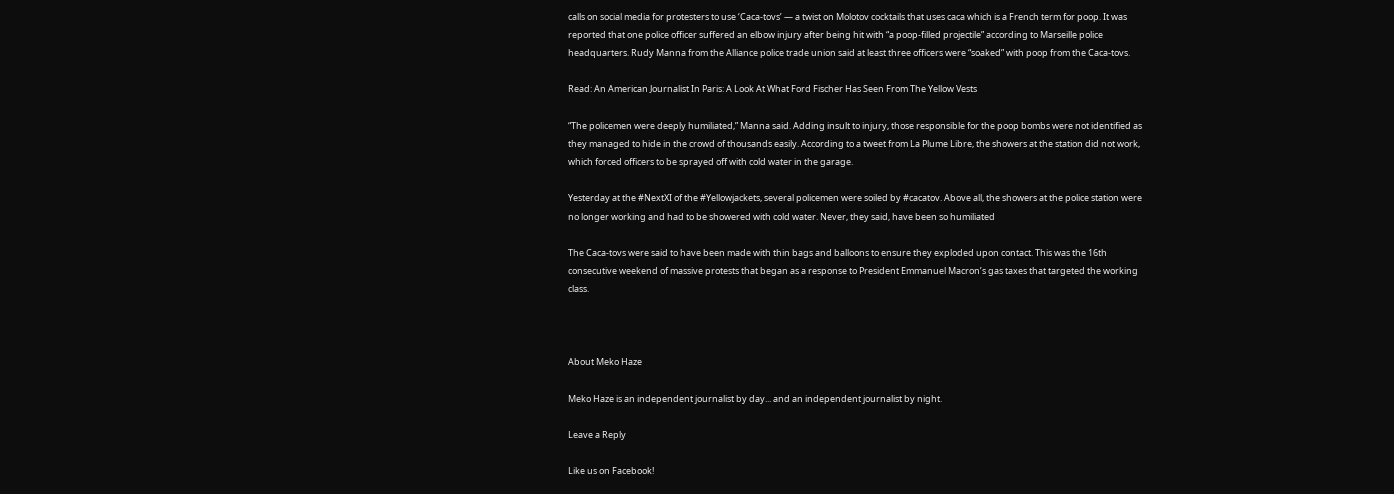calls on social media for protesters to use ‘Caca-tovs’ — a twist on Molotov cocktails that uses caca which is a French term for poop. It was reported that one police officer suffered an elbow injury after being hit with “a poop-filled projectile” according to Marseille police headquarters. Rudy Manna from the Alliance police trade union said at least three officers were “soaked” with poop from the Caca-tovs.

Read: An American Journalist In Paris: A Look At What Ford Fischer Has Seen From The Yellow Vests

“The policemen were deeply humiliated,” Manna said. Adding insult to injury, those responsible for the poop bombs were not identified as they managed to hide in the crowd of thousands easily. According to a tweet from La Plume Libre, the showers at the station did not work, which forced officers to be sprayed off with cold water in the garage.

Yesterday at the #NextXI of the #Yellowjackets, several policemen were soiled by #cacatov. Above all, the showers at the police station were no longer working and had to be showered with cold water. Never, they said, have been so humiliated

The Caca-tovs were said to have been made with thin bags and balloons to ensure they exploded upon contact. This was the 16th consecutive weekend of massive protests that began as a response to President Emmanuel Macron’s gas taxes that targeted the working class.



About Meko Haze

Meko Haze is an independent journalist by day... and an independent journalist by night.

Leave a Reply

Like us on Facebook!